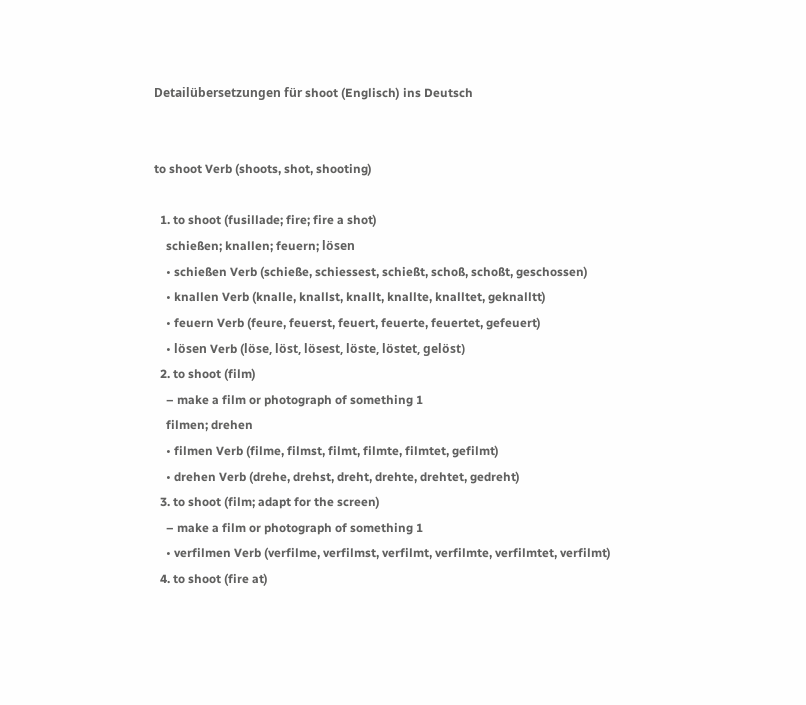Detailübersetzungen für shoot (Englisch) ins Deutsch


to shoot Verb (shoots, shot, shooting)

  1. to shoot (fusillade; fire; fire a shot)
    schießen; knallen; feuern; lösen
    • schießen Verb (schieße, schiessest, schießt, schoß, schoßt, geschossen)
    • knallen Verb (knalle, knallst, knallt, knallte, knalltet, geknalltt)
    • feuern Verb (feure, feuerst, feuert, feuerte, feuertet, gefeuert)
    • lösen Verb (löse, löst, lösest, löste, löstet, gelöst)
  2. to shoot (film)
    – make a film or photograph of something 1
    filmen; drehen
    • filmen Verb (filme, filmst, filmt, filmte, filmtet, gefilmt)
    • drehen Verb (drehe, drehst, dreht, drehte, drehtet, gedreht)
  3. to shoot (film; adapt for the screen)
    – make a film or photograph of something 1
    • verfilmen Verb (verfilme, verfilmst, verfilmt, verfilmte, verfilmtet, verfilmt)
  4. to shoot (fire at)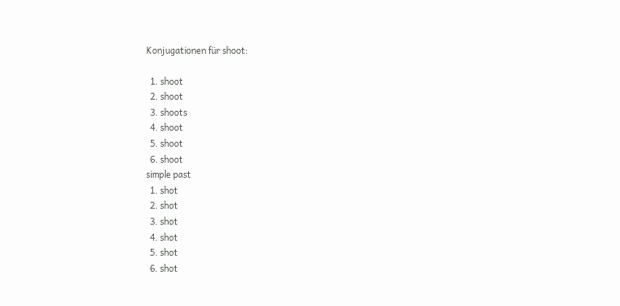Konjugationen für shoot:

  1. shoot
  2. shoot
  3. shoots
  4. shoot
  5. shoot
  6. shoot
simple past
  1. shot
  2. shot
  3. shot
  4. shot
  5. shot
  6. shot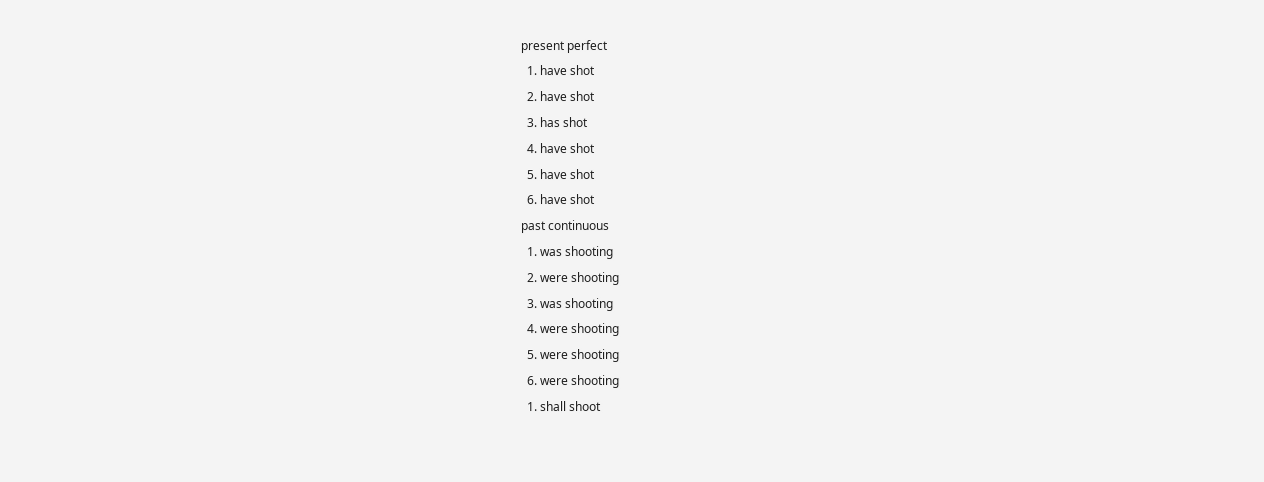present perfect
  1. have shot
  2. have shot
  3. has shot
  4. have shot
  5. have shot
  6. have shot
past continuous
  1. was shooting
  2. were shooting
  3. was shooting
  4. were shooting
  5. were shooting
  6. were shooting
  1. shall shoot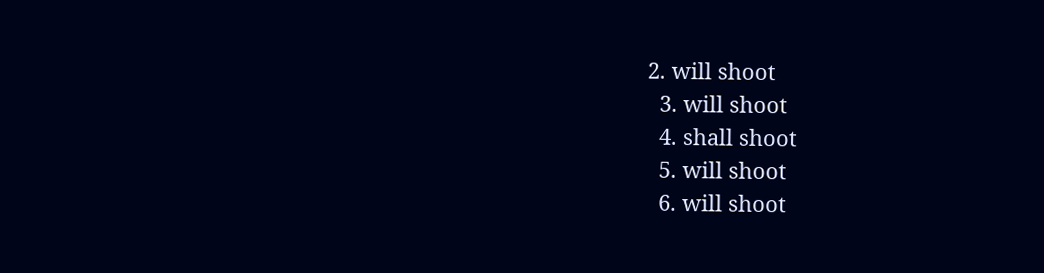2. will shoot
  3. will shoot
  4. shall shoot
  5. will shoot
  6. will shoot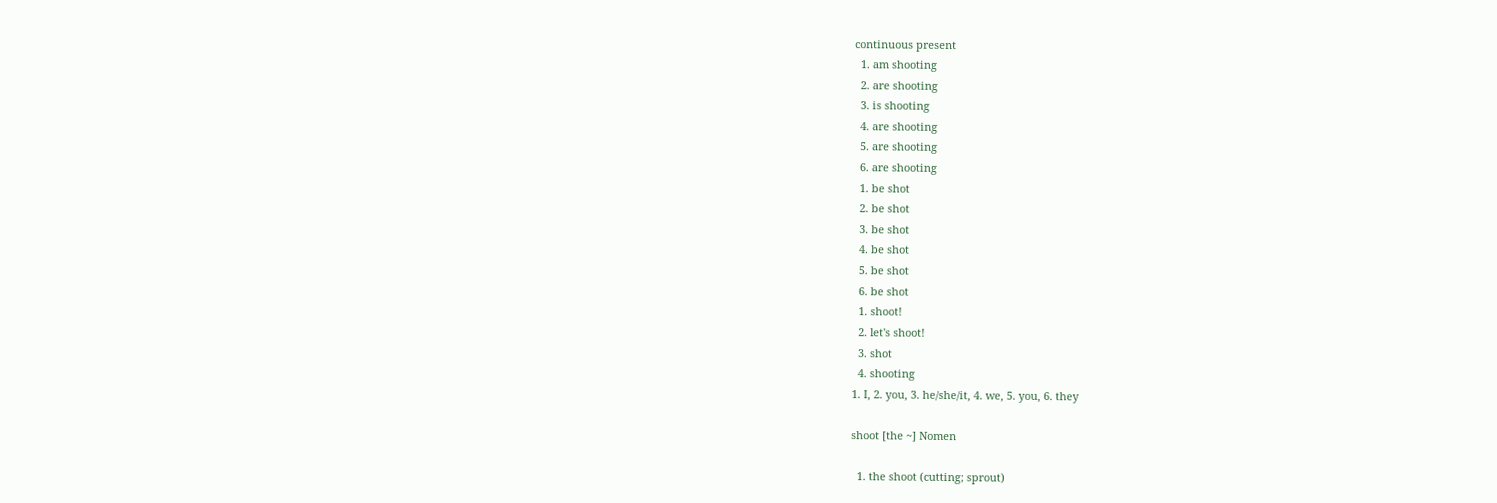continuous present
  1. am shooting
  2. are shooting
  3. is shooting
  4. are shooting
  5. are shooting
  6. are shooting
  1. be shot
  2. be shot
  3. be shot
  4. be shot
  5. be shot
  6. be shot
  1. shoot!
  2. let's shoot!
  3. shot
  4. shooting
1. I, 2. you, 3. he/she/it, 4. we, 5. you, 6. they

shoot [the ~] Nomen

  1. the shoot (cutting; sprout)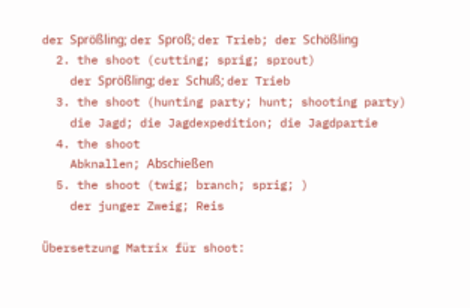der Sprößling; der Sproß; der Trieb; der Schößling
  2. the shoot (cutting; sprig; sprout)
    der Sprößling; der Schuß; der Trieb
  3. the shoot (hunting party; hunt; shooting party)
    die Jagd; die Jagdexpedition; die Jagdpartie
  4. the shoot
    Abknallen; Abschießen
  5. the shoot (twig; branch; sprig; )
    der junger Zweig; Reis

Übersetzung Matrix für shoot: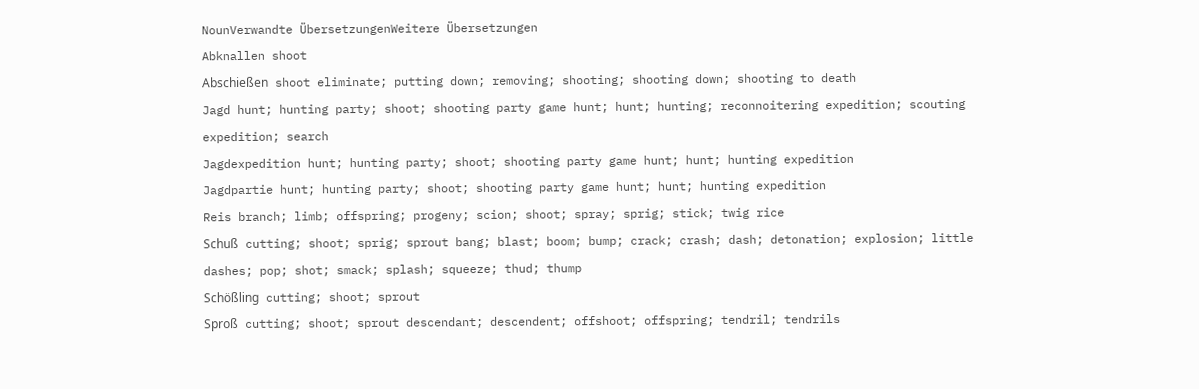NounVerwandte ÜbersetzungenWeitere Übersetzungen
Abknallen shoot
Abschießen shoot eliminate; putting down; removing; shooting; shooting down; shooting to death
Jagd hunt; hunting party; shoot; shooting party game hunt; hunt; hunting; reconnoitering expedition; scouting expedition; search
Jagdexpedition hunt; hunting party; shoot; shooting party game hunt; hunt; hunting expedition
Jagdpartie hunt; hunting party; shoot; shooting party game hunt; hunt; hunting expedition
Reis branch; limb; offspring; progeny; scion; shoot; spray; sprig; stick; twig rice
Schuß cutting; shoot; sprig; sprout bang; blast; boom; bump; crack; crash; dash; detonation; explosion; little dashes; pop; shot; smack; splash; squeeze; thud; thump
Schößling cutting; shoot; sprout
Sproß cutting; shoot; sprout descendant; descendent; offshoot; offspring; tendril; tendrils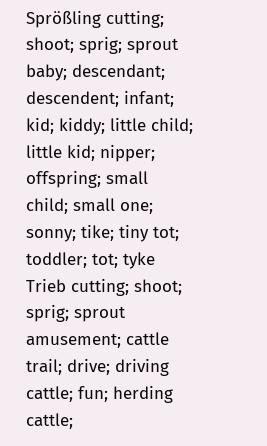Sprößling cutting; shoot; sprig; sprout baby; descendant; descendent; infant; kid; kiddy; little child; little kid; nipper; offspring; small child; small one; sonny; tike; tiny tot; toddler; tot; tyke
Trieb cutting; shoot; sprig; sprout amusement; cattle trail; drive; driving cattle; fun; herding cattle;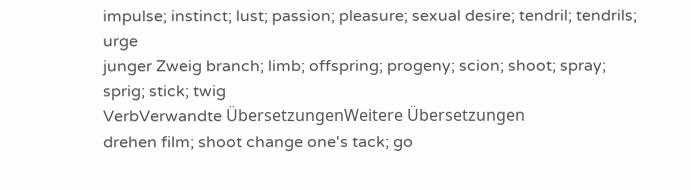impulse; instinct; lust; passion; pleasure; sexual desire; tendril; tendrils; urge
junger Zweig branch; limb; offspring; progeny; scion; shoot; spray; sprig; stick; twig
VerbVerwandte ÜbersetzungenWeitere Übersetzungen
drehen film; shoot change one's tack; go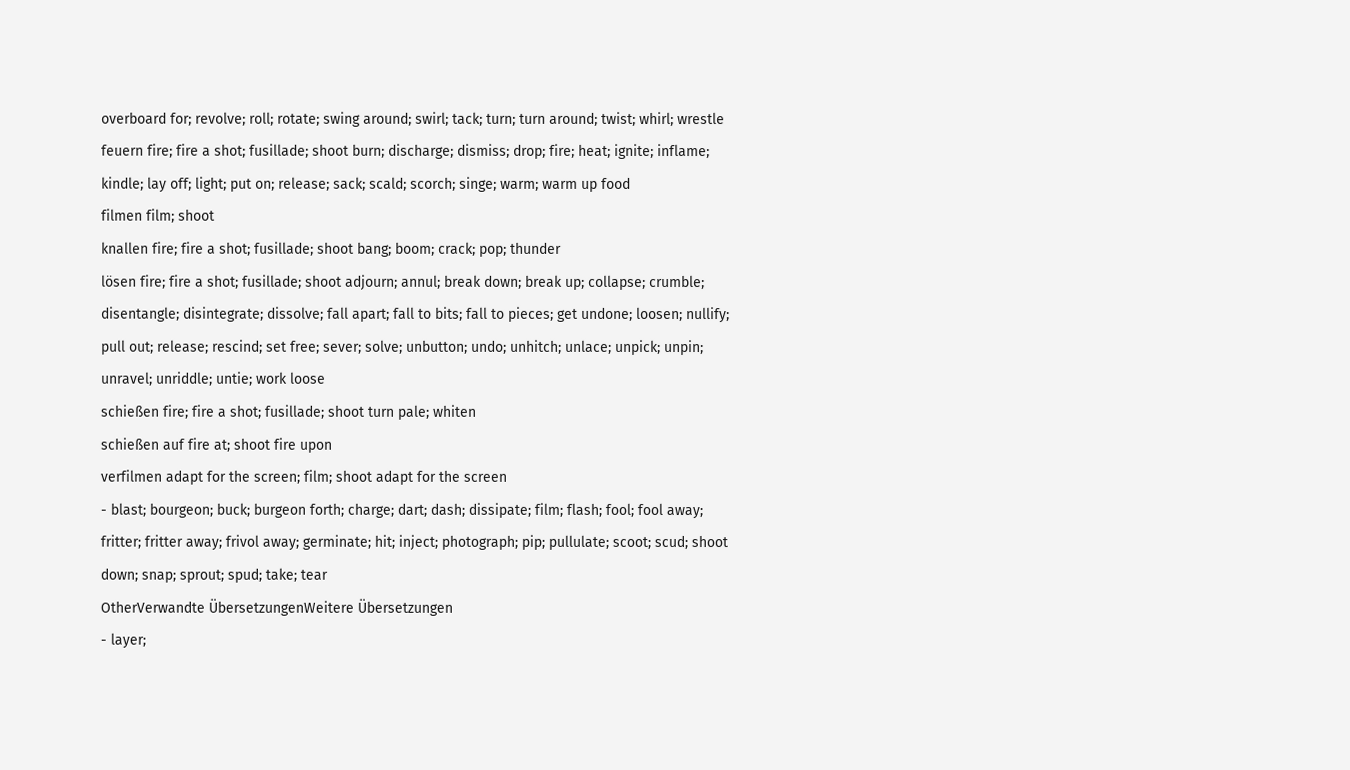overboard for; revolve; roll; rotate; swing around; swirl; tack; turn; turn around; twist; whirl; wrestle
feuern fire; fire a shot; fusillade; shoot burn; discharge; dismiss; drop; fire; heat; ignite; inflame; kindle; lay off; light; put on; release; sack; scald; scorch; singe; warm; warm up food
filmen film; shoot
knallen fire; fire a shot; fusillade; shoot bang; boom; crack; pop; thunder
lösen fire; fire a shot; fusillade; shoot adjourn; annul; break down; break up; collapse; crumble; disentangle; disintegrate; dissolve; fall apart; fall to bits; fall to pieces; get undone; loosen; nullify; pull out; release; rescind; set free; sever; solve; unbutton; undo; unhitch; unlace; unpick; unpin; unravel; unriddle; untie; work loose
schießen fire; fire a shot; fusillade; shoot turn pale; whiten
schießen auf fire at; shoot fire upon
verfilmen adapt for the screen; film; shoot adapt for the screen
- blast; bourgeon; buck; burgeon forth; charge; dart; dash; dissipate; film; flash; fool; fool away; fritter; fritter away; frivol away; germinate; hit; inject; photograph; pip; pullulate; scoot; scud; shoot down; snap; sprout; spud; take; tear
OtherVerwandte ÜbersetzungenWeitere Übersetzungen
- layer;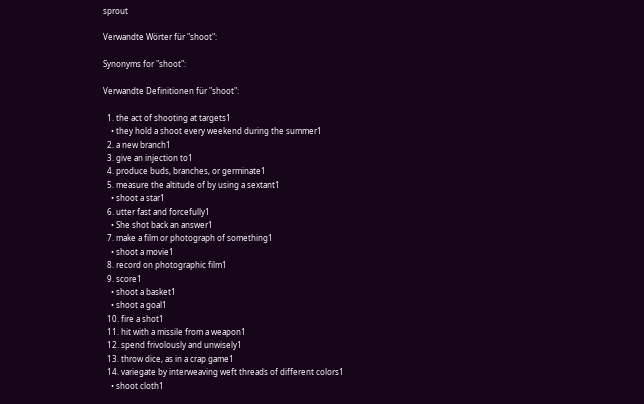sprout

Verwandte Wörter für "shoot":

Synonyms for "shoot":

Verwandte Definitionen für "shoot":

  1. the act of shooting at targets1
    • they hold a shoot every weekend during the summer1
  2. a new branch1
  3. give an injection to1
  4. produce buds, branches, or germinate1
  5. measure the altitude of by using a sextant1
    • shoot a star1
  6. utter fast and forcefully1
    • She shot back an answer1
  7. make a film or photograph of something1
    • shoot a movie1
  8. record on photographic film1
  9. score1
    • shoot a basket1
    • shoot a goal1
  10. fire a shot1
  11. hit with a missile from a weapon1
  12. spend frivolously and unwisely1
  13. throw dice, as in a crap game1
  14. variegate by interweaving weft threads of different colors1
    • shoot cloth1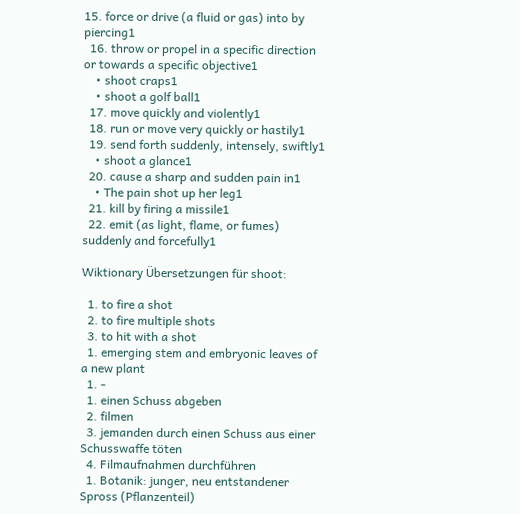15. force or drive (a fluid or gas) into by piercing1
  16. throw or propel in a specific direction or towards a specific objective1
    • shoot craps1
    • shoot a golf ball1
  17. move quickly and violently1
  18. run or move very quickly or hastily1
  19. send forth suddenly, intensely, swiftly1
    • shoot a glance1
  20. cause a sharp and sudden pain in1
    • The pain shot up her leg1
  21. kill by firing a missile1
  22. emit (as light, flame, or fumes) suddenly and forcefully1

Wiktionary Übersetzungen für shoot:

  1. to fire a shot
  2. to fire multiple shots
  3. to hit with a shot
  1. emerging stem and embryonic leaves of a new plant
  1. -
  1. einen Schuss abgeben
  2. filmen
  3. jemanden durch einen Schuss aus einer Schusswaffe töten
  4. Filmaufnahmen durchführen
  1. Botanik: junger, neu entstandener Spross (Pflanzenteil)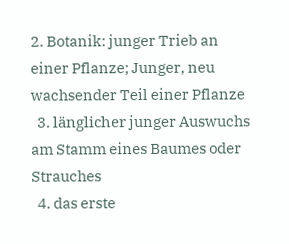2. Botanik: junger Trieb an einer Pflanze; Junger, neu wachsender Teil einer Pflanze
  3. länglicher junger Auswuchs am Stamm eines Baumes oder Strauches
  4. das erste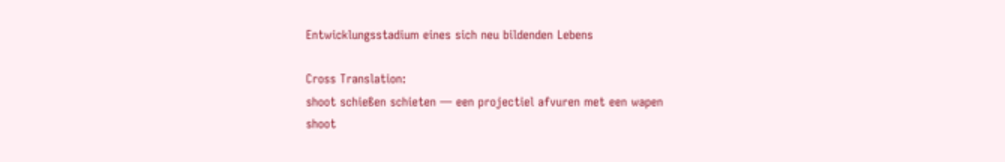Entwicklungsstadium eines sich neu bildenden Lebens

Cross Translation:
shoot schießen schieten — een projectiel afvuren met een wapen
shoot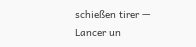schießen tirer — Lancer un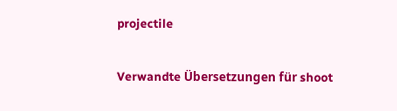projectile

Verwandte Übersetzungen für shoot